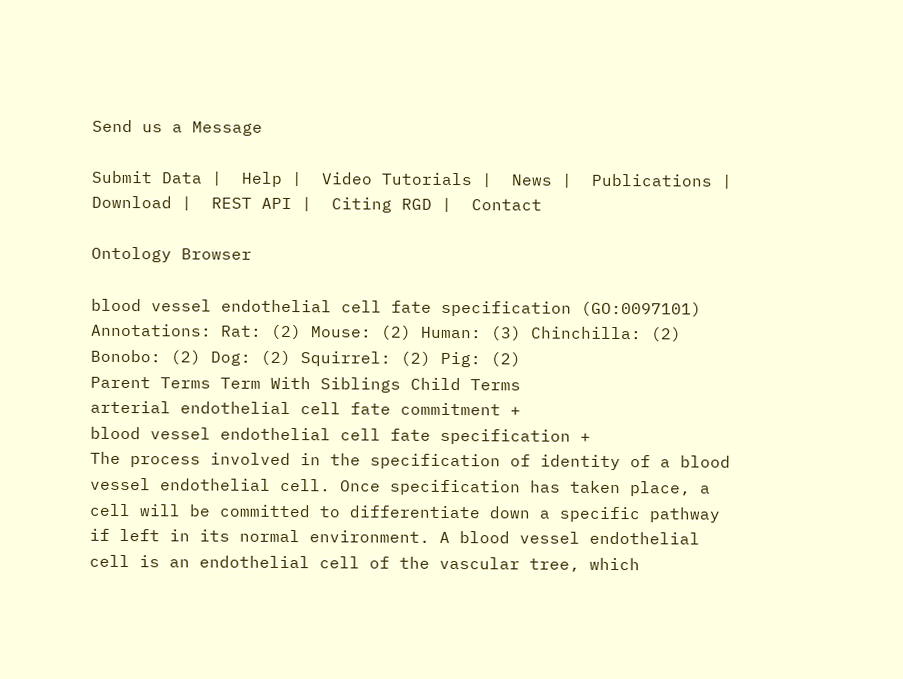Send us a Message

Submit Data |  Help |  Video Tutorials |  News |  Publications |  Download |  REST API |  Citing RGD |  Contact

Ontology Browser

blood vessel endothelial cell fate specification (GO:0097101)
Annotations: Rat: (2) Mouse: (2) Human: (3) Chinchilla: (2) Bonobo: (2) Dog: (2) Squirrel: (2) Pig: (2)
Parent Terms Term With Siblings Child Terms
arterial endothelial cell fate commitment +
blood vessel endothelial cell fate specification +
The process involved in the specification of identity of a blood vessel endothelial cell. Once specification has taken place, a cell will be committed to differentiate down a specific pathway if left in its normal environment. A blood vessel endothelial cell is an endothelial cell of the vascular tree, which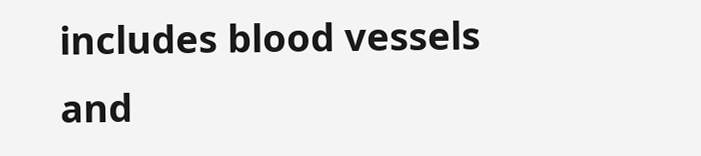includes blood vessels and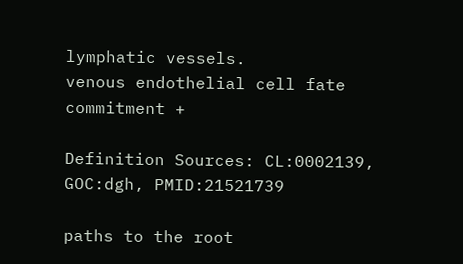lymphatic vessels.
venous endothelial cell fate commitment +

Definition Sources: CL:0002139, GOC:dgh, PMID:21521739

paths to the root